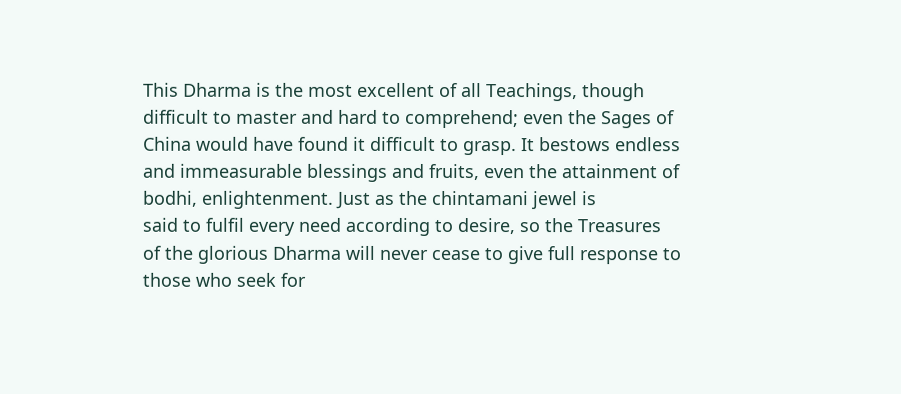This Dharma is the most excellent of all Teachings, though
difficult to master and hard to comprehend; even the Sages of
China would have found it difficult to grasp. It bestows endless
and immeasurable blessings and fruits, even the attainment of
bodhi, enlightenment. Just as the chintamani jewel is
said to fulfil every need according to desire, so the Treasures
of the glorious Dharma will never cease to give full response to
those who seek for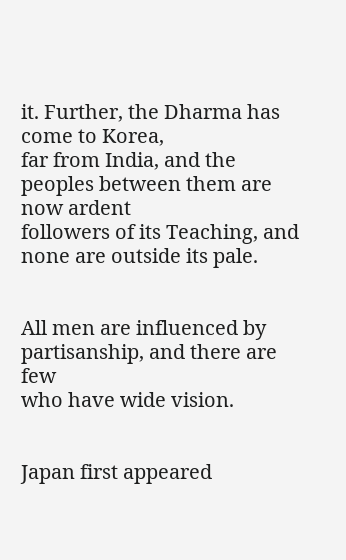it. Further, the Dharma has come to Korea,
far from India, and the peoples between them are now ardent
followers of its Teaching, and none are outside its pale.


All men are influenced by partisanship, and there are few
who have wide vision.


Japan first appeared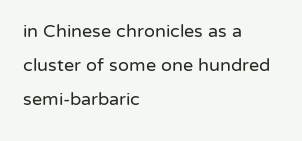in Chinese chronicles as a cluster of some one hundred semi-barbaric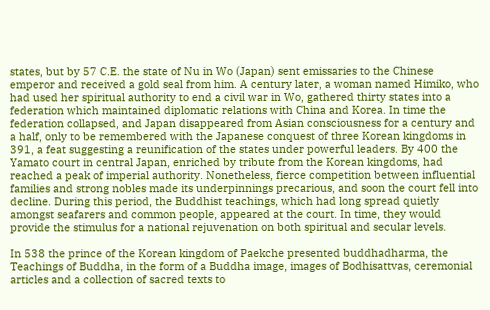states, but by 57 C.E. the state of Nu in Wo (Japan) sent emissaries to the Chinese emperor and received a gold seal from him. A century later, a woman named Himiko, who had used her spiritual authority to end a civil war in Wo, gathered thirty states into a federation which maintained diplomatic relations with China and Korea. In time the federation collapsed, and Japan disappeared from Asian consciousness for a century and a half, only to be remembered with the Japanese conquest of three Korean kingdoms in 391, a feat suggesting a reunification of the states under powerful leaders. By 400 the Yamato court in central Japan, enriched by tribute from the Korean kingdoms, had reached a peak of imperial authority. Nonetheless, fierce competition between influential families and strong nobles made its underpinnings precarious, and soon the court fell into decline. During this period, the Buddhist teachings, which had long spread quietly amongst seafarers and common people, appeared at the court. In time, they would provide the stimulus for a national rejuvenation on both spiritual and secular levels.

In 538 the prince of the Korean kingdom of Paekche presented buddhadharma, the Teachings of Buddha, in the form of a Buddha image, images of Bodhisattvas, ceremonial articles and a collection of sacred texts to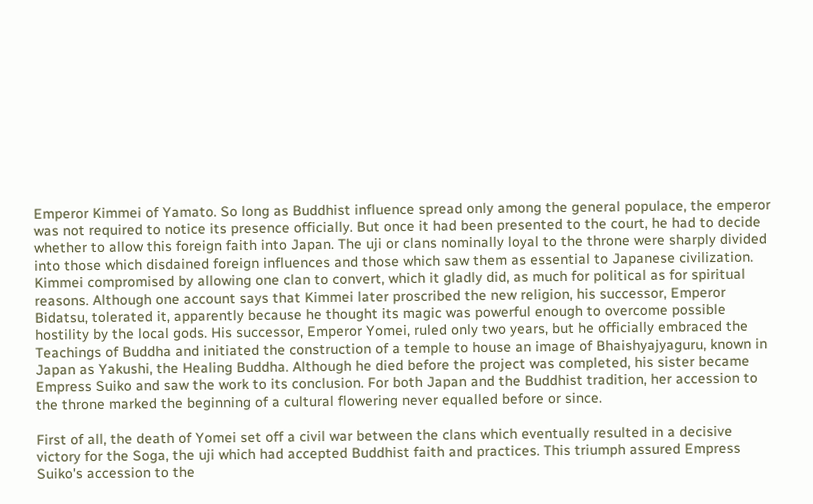Emperor Kimmei of Yamato. So long as Buddhist influence spread only among the general populace, the emperor was not required to notice its presence officially. But once it had been presented to the court, he had to decide whether to allow this foreign faith into Japan. The uji or clans nominally loyal to the throne were sharply divided into those which disdained foreign influences and those which saw them as essential to Japanese civilization. Kimmei compromised by allowing one clan to convert, which it gladly did, as much for political as for spiritual reasons. Although one account says that Kimmei later proscribed the new religion, his successor, Emperor Bidatsu, tolerated it, apparently because he thought its magic was powerful enough to overcome possible hostility by the local gods. His successor, Emperor Yomei, ruled only two years, but he officially embraced the Teachings of Buddha and initiated the construction of a temple to house an image of Bhaishyajyaguru, known in Japan as Yakushi, the Healing Buddha. Although he died before the project was completed, his sister became Empress Suiko and saw the work to its conclusion. For both Japan and the Buddhist tradition, her accession to the throne marked the beginning of a cultural flowering never equalled before or since.

First of all, the death of Yomei set off a civil war between the clans which eventually resulted in a decisive victory for the Soga, the uji which had accepted Buddhist faith and practices. This triumph assured Empress Suiko's accession to the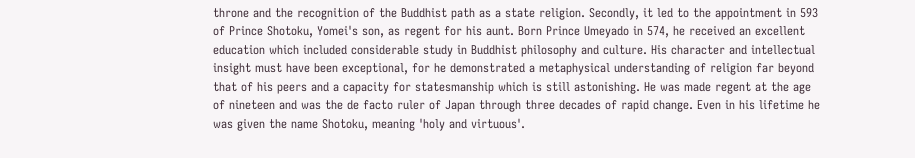throne and the recognition of the Buddhist path as a state religion. Secondly, it led to the appointment in 593 of Prince Shotoku, Yomei's son, as regent for his aunt. Born Prince Umeyado in 574, he received an excellent education which included considerable study in Buddhist philosophy and culture. His character and intellectual insight must have been exceptional, for he demonstrated a metaphysical understanding of religion far beyond that of his peers and a capacity for statesmanship which is still astonishing. He was made regent at the age of nineteen and was the de facto ruler of Japan through three decades of rapid change. Even in his lifetime he was given the name Shotoku, meaning 'holy and virtuous'.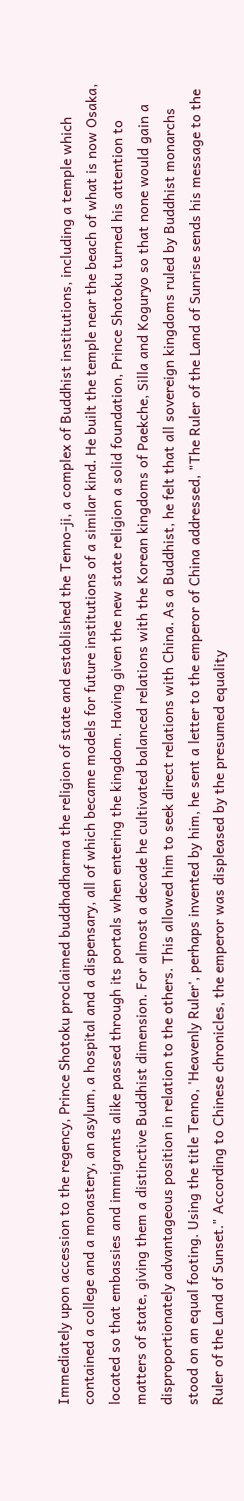Immediately upon accession to the regency, Prince Shotoku proclaimed buddhadharma the religion of state and established the Tenno-ji, a complex of Buddhist institutions, including a temple which contained a college and a monastery, an asylum, a hospital and a dispensary, all of which became models for future institutions of a similar kind. He built the temple near the beach of what is now Osaka, located so that embassies and immigrants alike passed through its portals when entering the kingdom. Having given the new state religion a solid foundation, Prince Shotoku turned his attention to matters of state, giving them a distinctive Buddhist dimension. For almost a decade he cultivated balanced relations with the Korean kingdoms of Paekche, Silla and Koguryo so that none would gain a disproportionately advantageous position in relation to the others. This allowed him to seek direct relations with China. As a Buddhist, he felt that all sovereign kingdoms ruled by Buddhist monarchs stood on an equal footing. Using the title Tenno, 'Heavenly Ruler', perhaps invented by him, he sent a letter to the emperor of China addressed, "The Ruler of the Land of Sunrise sends his message to the Ruler of the Land of Sunset." According to Chinese chronicles, the emperor was displeased by the presumed equality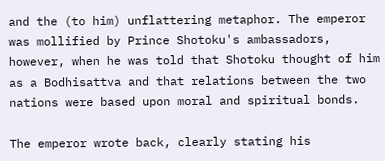and the (to him) unflattering metaphor. The emperor was mollified by Prince Shotoku's ambassadors, however, when he was told that Shotoku thought of him as a Bodhisattva and that relations between the two nations were based upon moral and spiritual bonds.

The emperor wrote back, clearly stating his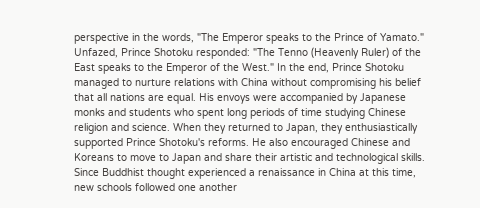perspective in the words, "The Emperor speaks to the Prince of Yamato." Unfazed, Prince Shotoku responded: "The Tenno (Heavenly Ruler) of the East speaks to the Emperor of the West." In the end, Prince Shotoku managed to nurture relations with China without compromising his belief that all nations are equal. His envoys were accompanied by Japanese monks and students who spent long periods of time studying Chinese religion and science. When they returned to Japan, they enthusiastically supported Prince Shotoku's reforms. He also encouraged Chinese and Koreans to move to Japan and share their artistic and technological skills. Since Buddhist thought experienced a renaissance in China at this time, new schools followed one another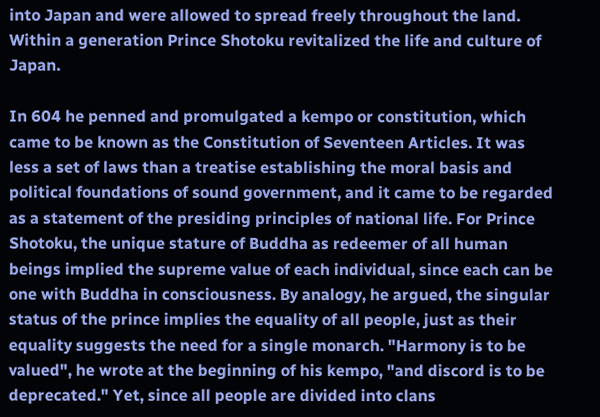into Japan and were allowed to spread freely throughout the land. Within a generation Prince Shotoku revitalized the life and culture of Japan.

In 604 he penned and promulgated a kempo or constitution, which came to be known as the Constitution of Seventeen Articles. It was less a set of laws than a treatise establishing the moral basis and political foundations of sound government, and it came to be regarded as a statement of the presiding principles of national life. For Prince Shotoku, the unique stature of Buddha as redeemer of all human beings implied the supreme value of each individual, since each can be one with Buddha in consciousness. By analogy, he argued, the singular status of the prince implies the equality of all people, just as their equality suggests the need for a single monarch. "Harmony is to be valued", he wrote at the beginning of his kempo, "and discord is to be deprecated." Yet, since all people are divided into clans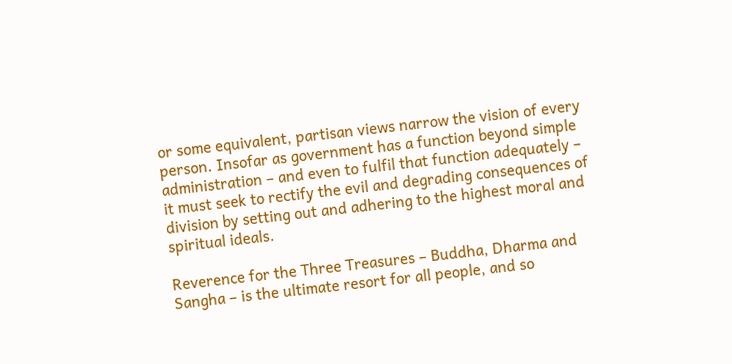or some equivalent, partisan views narrow the vision of every person. Insofar as government has a function beyond simple administration – and even to fulfil that function adequately – it must seek to rectify the evil and degrading consequences of division by setting out and adhering to the highest moral and spiritual ideals.

Reverence for the Three Treasures – Buddha, Dharma and Sangha – is the ultimate resort for all people, and so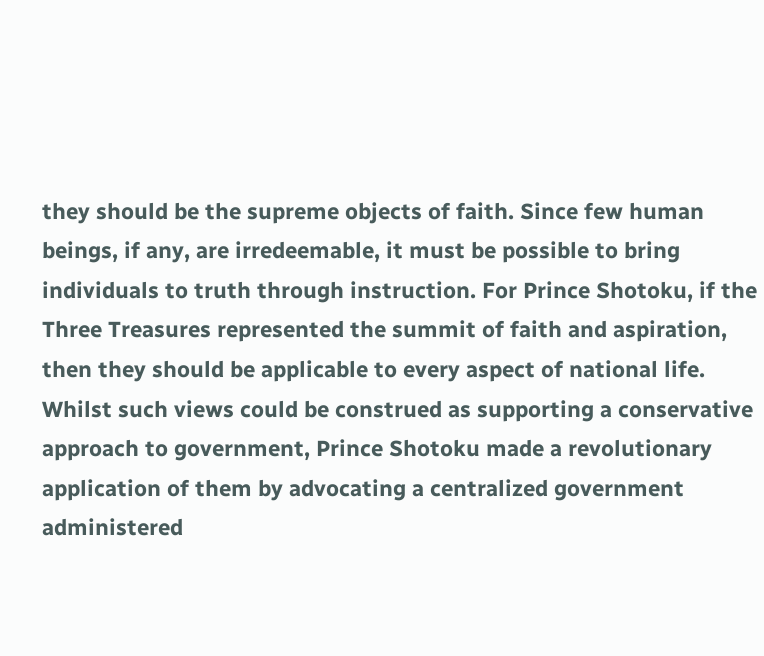they should be the supreme objects of faith. Since few human beings, if any, are irredeemable, it must be possible to bring individuals to truth through instruction. For Prince Shotoku, if the Three Treasures represented the summit of faith and aspiration, then they should be applicable to every aspect of national life. Whilst such views could be construed as supporting a conservative approach to government, Prince Shotoku made a revolutionary application of them by advocating a centralized government administered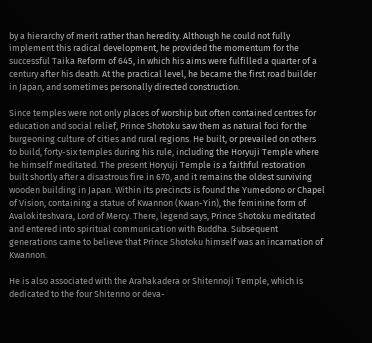by a hierarchy of merit rather than heredity. Although he could not fully implement this radical development, he provided the momentum for the successful Taika Reform of 645, in which his aims were fulfilled a quarter of a century after his death. At the practical level, he became the first road builder in Japan, and sometimes personally directed construction.

Since temples were not only places of worship but often contained centres for education and social relief, Prince Shotoku saw them as natural foci for the burgeoning culture of cities and rural regions. He built, or prevailed on others to build, forty-six temples during his rule, including the Horyuji Temple where he himself meditated. The present Horyuji Temple is a faithful restoration built shortly after a disastrous fire in 670, and it remains the oldest surviving wooden building in Japan. Within its precincts is found the Yumedono or Chapel of Vision, containing a statue of Kwannon (Kwan-Yin), the feminine form of Avalokiteshvara, Lord of Mercy. There, legend says, Prince Shotoku meditated and entered into spiritual communication with Buddha. Subsequent generations came to believe that Prince Shotoku himself was an incarnation of Kwannon.

He is also associated with the Arahakadera or Shitennoji Temple, which is dedicated to the four Shitenno or deva-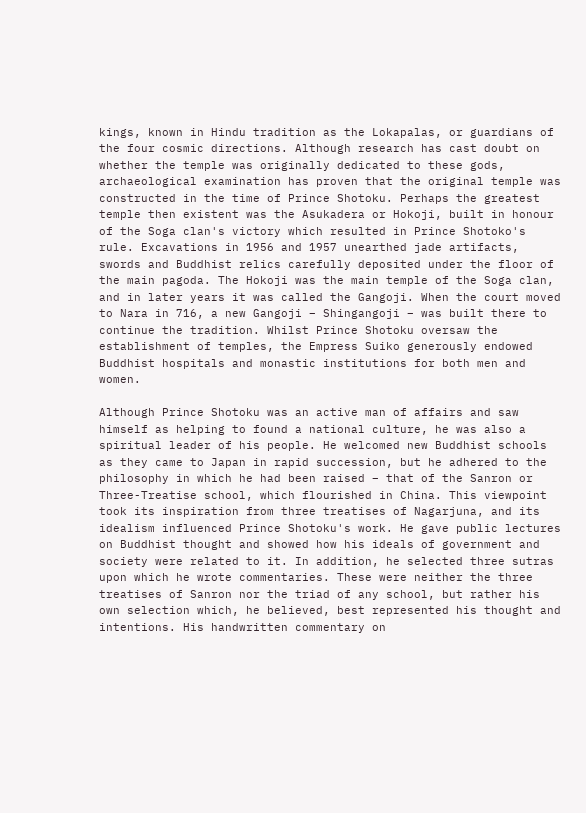kings, known in Hindu tradition as the Lokapalas, or guardians of the four cosmic directions. Although research has cast doubt on whether the temple was originally dedicated to these gods, archaeological examination has proven that the original temple was constructed in the time of Prince Shotoku. Perhaps the greatest temple then existent was the Asukadera or Hokoji, built in honour of the Soga clan's victory which resulted in Prince Shotoko's rule. Excavations in 1956 and 1957 unearthed jade artifacts, swords and Buddhist relics carefully deposited under the floor of the main pagoda. The Hokoji was the main temple of the Soga clan, and in later years it was called the Gangoji. When the court moved to Nara in 716, a new Gangoji – Shingangoji – was built there to continue the tradition. Whilst Prince Shotoku oversaw the establishment of temples, the Empress Suiko generously endowed Buddhist hospitals and monastic institutions for both men and women.

Although Prince Shotoku was an active man of affairs and saw himself as helping to found a national culture, he was also a spiritual leader of his people. He welcomed new Buddhist schools as they came to Japan in rapid succession, but he adhered to the philosophy in which he had been raised – that of the Sanron or Three-Treatise school, which flourished in China. This viewpoint took its inspiration from three treatises of Nagarjuna, and its idealism influenced Prince Shotoku's work. He gave public lectures on Buddhist thought and showed how his ideals of government and society were related to it. In addition, he selected three sutras upon which he wrote commentaries. These were neither the three treatises of Sanron nor the triad of any school, but rather his own selection which, he believed, best represented his thought and intentions. His handwritten commentary on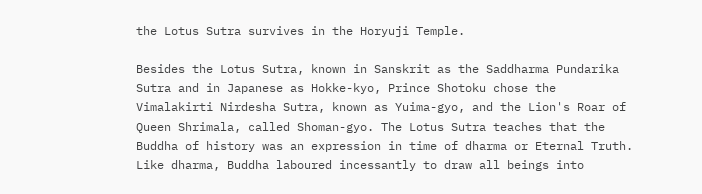the Lotus Sutra survives in the Horyuji Temple.

Besides the Lotus Sutra, known in Sanskrit as the Saddharma Pundarika Sutra and in Japanese as Hokke-kyo, Prince Shotoku chose the Vimalakirti Nirdesha Sutra, known as Yuima-gyo, and the Lion's Roar of Queen Shrimala, called Shoman-gyo. The Lotus Sutra teaches that the Buddha of history was an expression in time of dharma or Eternal Truth. Like dharma, Buddha laboured incessantly to draw all beings into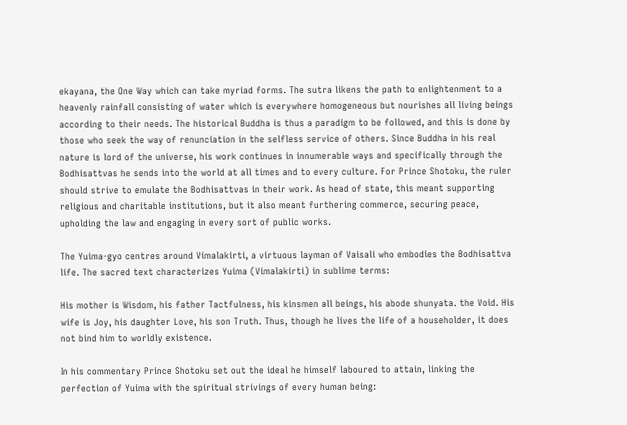ekayana, the One Way which can take myriad forms. The sutra likens the path to enlightenment to a heavenly rainfall consisting of water which is everywhere homogeneous but nourishes all living beings according to their needs. The historical Buddha is thus a paradigm to be followed, and this is done by those who seek the way of renunciation in the selfless service of others. Since Buddha in his real nature is lord of the universe, his work continues in innumerable ways and specifically through the Bodhisattvas he sends into the world at all times and to every culture. For Prince Shotoku, the ruler should strive to emulate the Bodhisattvas in their work. As head of state, this meant supporting religious and charitable institutions, but it also meant furthering commerce, securing peace, upholding the law and engaging in every sort of public works.

The Yuima-gyo centres around Vimalakirti, a virtuous layman of Vaisali who embodies the Bodhisattva life. The sacred text characterizes Yuima (Vimalakirti) in sublime terms:

His mother is Wisdom, his father Tactfulness, his kinsmen all beings, his abode shunyata. the Void. His wife is Joy, his daughter Love, his son Truth. Thus, though he lives the life of a householder, it does not bind him to worldly existence.

In his commentary Prince Shotoku set out the ideal he himself laboured to attain, linking the perfection of Yuima with the spiritual strivings of every human being: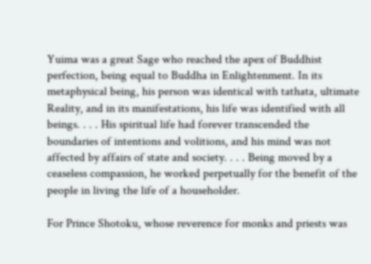Yuima was a great Sage who reached the apex of Buddhist perfection, being equal to Buddha in Enlightenment. In its metaphysical being, his person was identical with tathata, ultimate Reality, and in its manifestations, his life was identified with all beings. . . . His spiritual life had forever transcended the boundaries of intentions and volitions, and his mind was not affected by affairs of state and society. . . . Being moved by a ceaseless compassion, he worked perpetually for the benefit of the people in living the life of a householder.

For Prince Shotoku, whose reverence for monks and priests was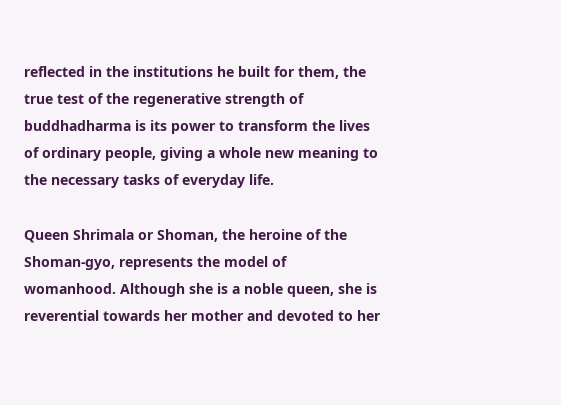reflected in the institutions he built for them, the true test of the regenerative strength of buddhadharma is its power to transform the lives of ordinary people, giving a whole new meaning to the necessary tasks of everyday life.

Queen Shrimala or Shoman, the heroine of the Shoman-gyo, represents the model of womanhood. Although she is a noble queen, she is reverential towards her mother and devoted to her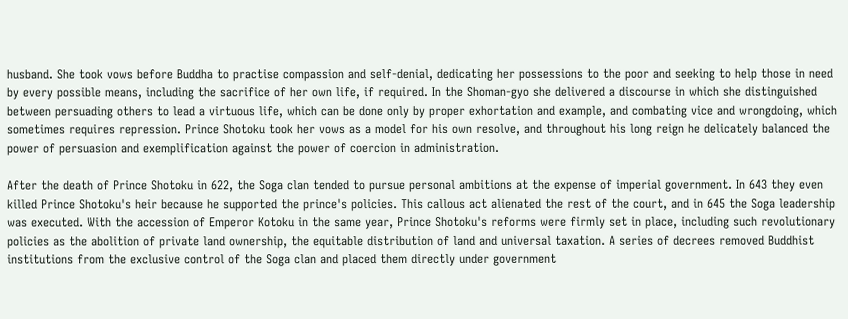husband. She took vows before Buddha to practise compassion and self-denial, dedicating her possessions to the poor and seeking to help those in need by every possible means, including the sacrifice of her own life, if required. In the Shoman-gyo she delivered a discourse in which she distinguished between persuading others to lead a virtuous life, which can be done only by proper exhortation and example, and combating vice and wrongdoing, which sometimes requires repression. Prince Shotoku took her vows as a model for his own resolve, and throughout his long reign he delicately balanced the power of persuasion and exemplification against the power of coercion in administration.

After the death of Prince Shotoku in 622, the Soga clan tended to pursue personal ambitions at the expense of imperial government. In 643 they even killed Prince Shotoku's heir because he supported the prince's policies. This callous act alienated the rest of the court, and in 645 the Soga leadership was executed. With the accession of Emperor Kotoku in the same year, Prince Shotoku's reforms were firmly set in place, including such revolutionary policies as the abolition of private land ownership, the equitable distribution of land and universal taxation. A series of decrees removed Buddhist institutions from the exclusive control of the Soga clan and placed them directly under government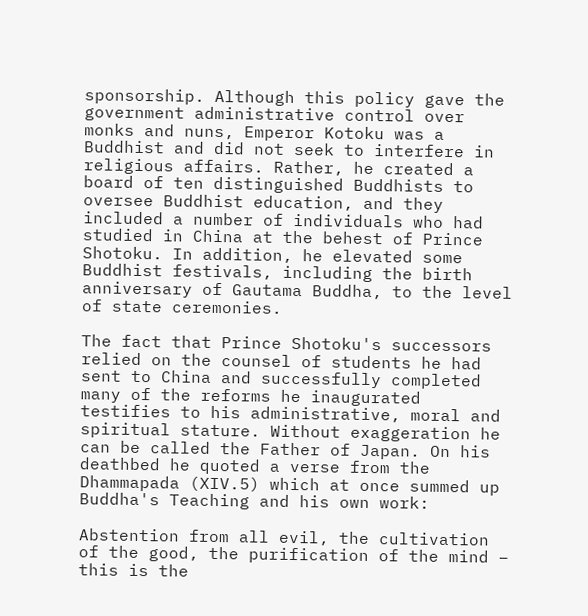sponsorship. Although this policy gave the government administrative control over monks and nuns, Emperor Kotoku was a Buddhist and did not seek to interfere in religious affairs. Rather, he created a board of ten distinguished Buddhists to oversee Buddhist education, and they included a number of individuals who had studied in China at the behest of Prince Shotoku. In addition, he elevated some Buddhist festivals, including the birth anniversary of Gautama Buddha, to the level of state ceremonies.

The fact that Prince Shotoku's successors relied on the counsel of students he had sent to China and successfully completed many of the reforms he inaugurated testifies to his administrative, moral and spiritual stature. Without exaggeration he can be called the Father of Japan. On his deathbed he quoted a verse from the Dhammapada (XIV.5) which at once summed up Buddha's Teaching and his own work:

Abstention from all evil, the cultivation of the good, the purification of the mind – this is the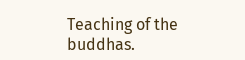Teaching of the buddhas.